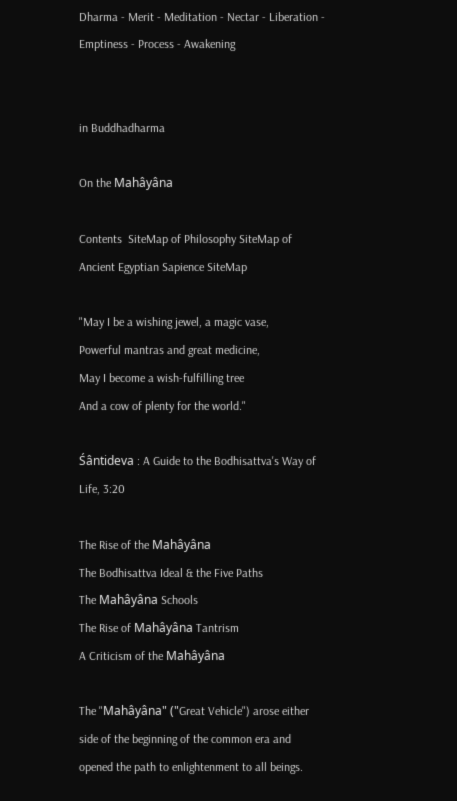Dharma - Merit - Meditation - Nectar - Liberation - Emptiness - Process - Awakening


in Buddhadharma

On the Mahâyâna

Contents  SiteMap of Philosophy SiteMap of Ancient Egyptian Sapience SiteMap

"May I be a wishing jewel, a magic vase,
Powerful mantras and great medicine,
May I become a wish-fulfilling tree
And a cow of plenty for the world."

Śântideva : A Guide to the Bodhisattva's Way of Life, 3:20

The Rise of the Mahâyâna
The Bodhisattva Ideal & the Five Paths
The Mahâyâna Schools
The Rise of Mahâyâna Tantrism
A Criticism of the Mahâyâna

The "Mahâyâna" ("Great Vehicle") arose either side of the beginning of the common era and opened the path to enlightenment to all beings.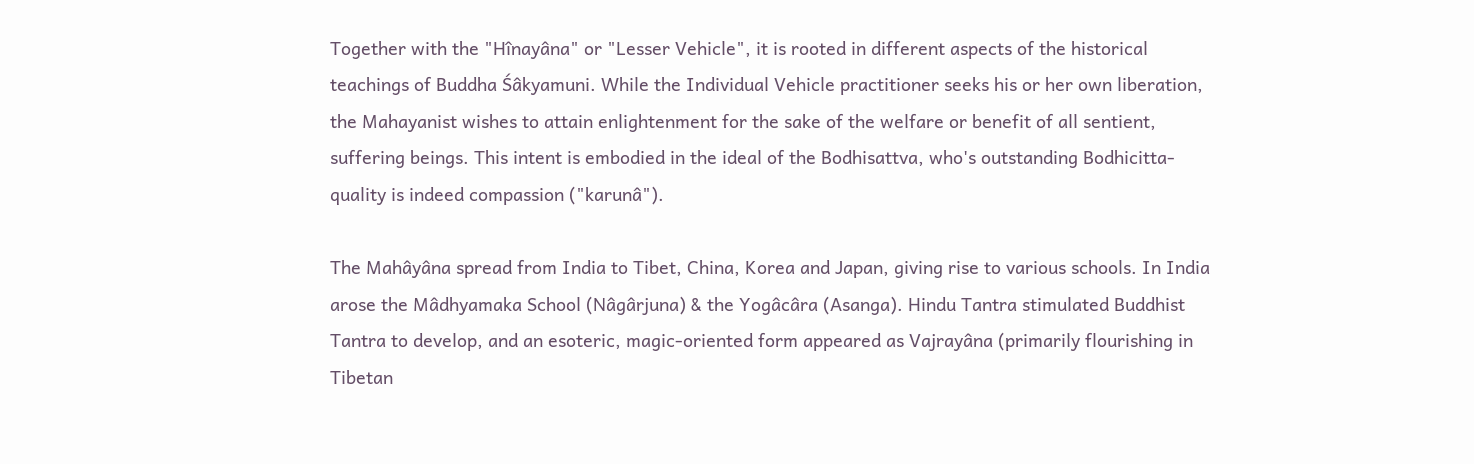Together with the "Hînayâna" or "Lesser Vehicle", it is rooted in different aspects of the historical teachings of Buddha Śâkyamuni. While the Individual Vehicle practitioner seeks his or her own liberation, the Mahayanist wishes to attain enlightenment for the sake of the welfare or benefit of all sentient, suffering beings. This intent is embodied in the ideal of the Bodhisattva, who's outstanding Bodhicitta-quality is indeed compassion ("karunâ").

The Mahâyâna spread from India to Tibet, China, Korea and Japan, giving rise to various schools. In India arose the Mâdhyamaka School (Nâgârjuna) & the Yogâcâra (Asanga). Hindu Tantra stimulated Buddhist Tantra to develop, and an esoteric, magic-oriented form appeared as Vajrayâna (primarily flourishing in Tibetan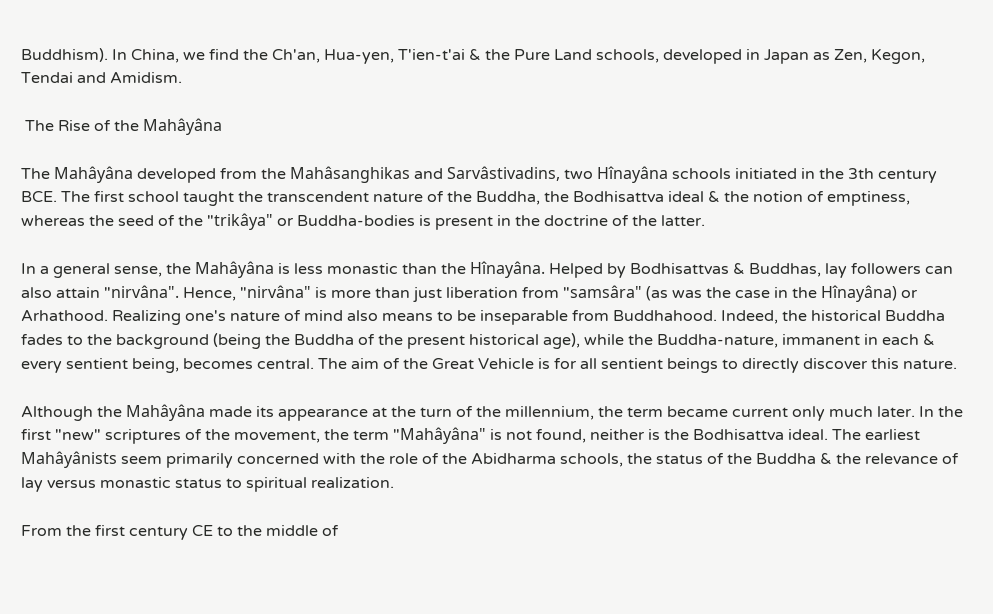Buddhism). In China, we find the Ch'an, Hua-yen, T'ien-t'ai & the Pure Land schools, developed in Japan as Zen, Kegon, Tendai and Amidism.

 The Rise of the Mahâyâna

The Mahâyâna developed from the Mahâsanghikas and Sarvâstivadins, two Hînayâna schools initiated in the 3th century BCE. The first school taught the transcendent nature of the Buddha, the Bodhisattva ideal & the notion of emptiness, whereas the seed of the "trikâya" or Buddha-bodies is present in the doctrine of the latter.

In a general sense, the Mahâyâna is less monastic than the Hînayâna. Helped by Bodhisattvas & Buddhas, lay followers can also attain "nirvâna". Hence, "nirvâna" is more than just liberation from "samsâra" (as was the case in the Hînayâna) or Arhathood. Realizing one's nature of mind also means to be inseparable from Buddhahood. Indeed, the historical Buddha fades to the background (being the Buddha of the present historical age), while the Buddha-nature, immanent in each & every sentient being, becomes central. The aim of the Great Vehicle is for all sentient beings to directly discover this nature.

Although the Mahâyâna made its appearance at the turn of the millennium, the term became current only much later. In the first "new" scriptures of the movement, the term "Mahâyâna" is not found, neither is the Bodhisattva ideal. The earliest Mahâyânists seem primarily concerned with the role of the Abidharma schools, the status of the Buddha & the relevance of lay versus monastic status to spiritual realization.

From the first century CE to the middle of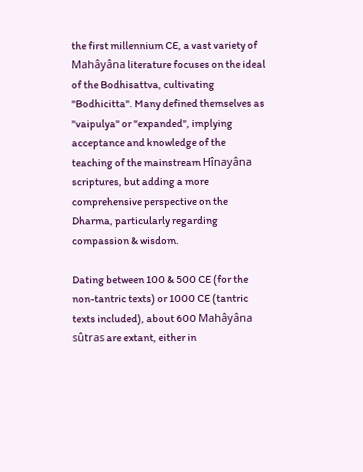the first millennium CE, a vast variety of Mahâyâna literature focuses on the ideal of the Bodhisattva, cultivating "Bodhicitta". Many defined themselves as "vaipulya" or "expanded", implying acceptance and knowledge of the teaching of the mainstream Hînayâna scriptures, but adding a more comprehensive perspective on the Dharma, particularly regarding compassion & wisdom.

Dating between 100 & 500 CE (for the non-tantric texts) or 1000 CE (tantric texts included), about 600 Mahâyâna sûtras are extant, either in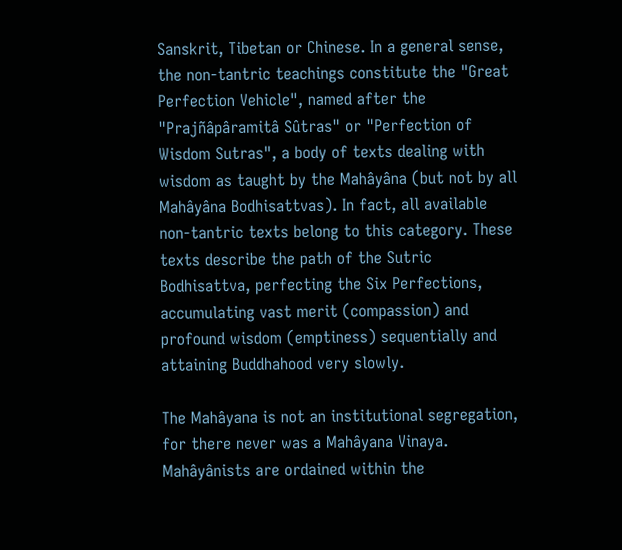Sanskrit, Tibetan or Chinese. In a general sense, the non-tantric teachings constitute the "Great Perfection Vehicle", named after the "Prajñâpâramitâ Sûtras" or "Perfection of Wisdom Sutras", a body of texts dealing with wisdom as taught by the Mahâyâna (but not by all Mahâyâna Bodhisattvas). In fact, all available non-tantric texts belong to this category. These texts describe the path of the Sutric Bodhisattva, perfecting the Six Perfections, accumulating vast merit (compassion) and profound wisdom (emptiness) sequentially and attaining Buddhahood very slowly.

The Mahâyana is not an institutional segregation, for there never was a Mahâyana Vinaya. Mahâyânists are ordained within the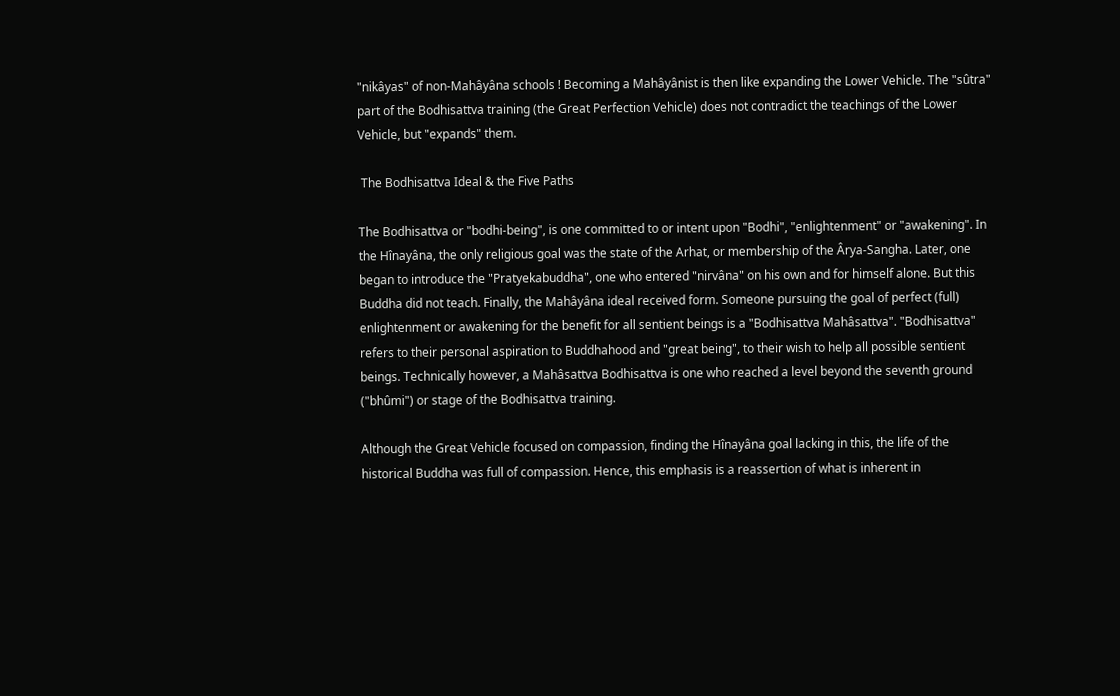"nikâyas" of non-Mahâyâna schools ! Becoming a Mahâyânist is then like expanding the Lower Vehicle. The "sûtra" part of the Bodhisattva training (the Great Perfection Vehicle) does not contradict the teachings of the Lower Vehicle, but "expands" them.

 The Bodhisattva Ideal & the Five Paths

The Bodhisattva or "bodhi-being", is one committed to or intent upon "Bodhi", "enlightenment" or "awakening". In the Hînayâna, the only religious goal was the state of the Arhat, or membership of the Ârya-Sangha. Later, one began to introduce the "Pratyekabuddha", one who entered "nirvâna" on his own and for himself alone. But this Buddha did not teach. Finally, the Mahâyâna ideal received form. Someone pursuing the goal of perfect (full) enlightenment or awakening for the benefit for all sentient beings is a "Bodhisattva Mahâsattva". "Bodhisattva" refers to their personal aspiration to Buddhahood and "great being", to their wish to help all possible sentient beings. Technically however, a Mahâsattva Bodhisattva is one who reached a level beyond the seventh ground ("bhûmi") or stage of the Bodhisattva training.

Although the Great Vehicle focused on compassion, finding the Hînayâna goal lacking in this, the life of the historical Buddha was full of compassion. Hence, this emphasis is a reassertion of what is inherent in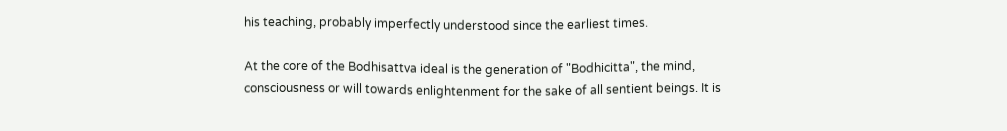his teaching, probably imperfectly understood since the earliest times.

At the core of the Bodhisattva ideal is the generation of "Bodhicitta", the mind, consciousness or will towards enlightenment for the sake of all sentient beings. It is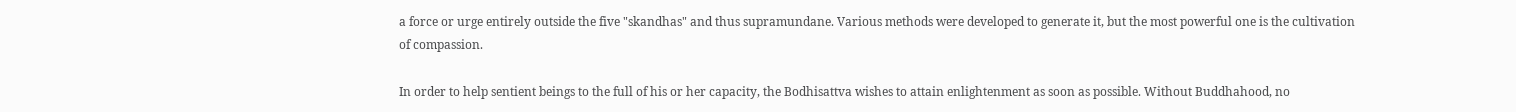a force or urge entirely outside the five "skandhas" and thus supramundane. Various methods were developed to generate it, but the most powerful one is the cultivation of compassion.

In order to help sentient beings to the full of his or her capacity, the Bodhisattva wishes to attain enlightenment as soon as possible. Without Buddhahood, no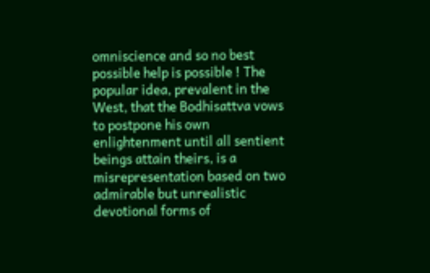omniscience and so no best possible help is possible ! The popular idea, prevalent in the West, that the Bodhisattva vows to postpone his own enlightenment until all sentient beings attain theirs, is a misrepresentation based on two admirable but unrealistic devotional forms of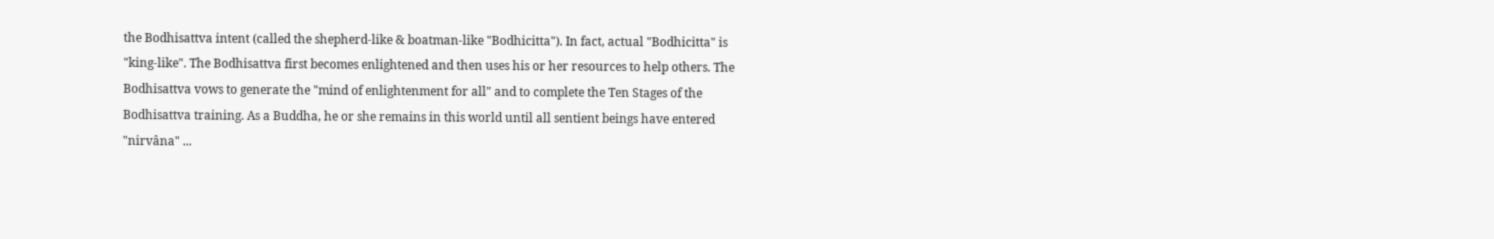the Bodhisattva intent (called the shepherd-like & boatman-like "Bodhicitta"). In fact, actual "Bodhicitta" is "king-like". The Bodhisattva first becomes enlightened and then uses his or her resources to help others. The Bodhisattva vows to generate the "mind of enlightenment for all" and to complete the Ten Stages of the Bodhisattva training. As a Buddha, he or she remains in this world until all sentient beings have entered "nirvâna" ...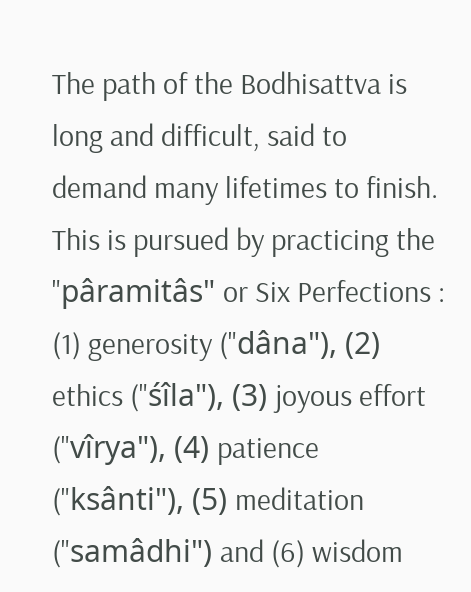The path of the Bodhisattva is long and difficult, said to demand many lifetimes to finish. This is pursued by practicing the "pâramitâs" or Six Perfections : (1) generosity ("dâna"), (2) ethics ("śîla"), (3) joyous effort ("vîrya"), (4) patience ("ksânti"), (5) meditation ("samâdhi") and (6) wisdom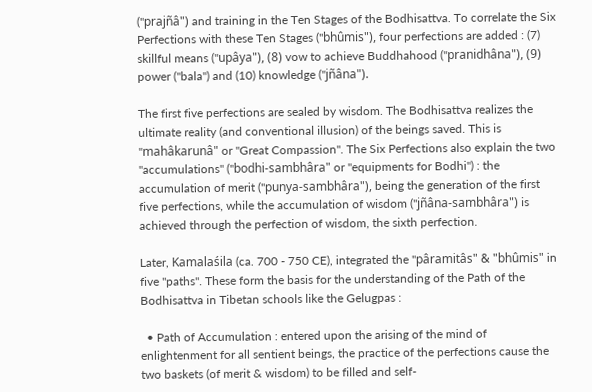("prajñâ") and training in the Ten Stages of the Bodhisattva. To correlate the Six Perfections with these Ten Stages ("bhûmis"), four perfections are added : (7) skillful means ("upâya"), (8) vow to achieve Buddhahood ("pranidhâna"), (9) power ("bala") and (10) knowledge ("jñâna").

The first five perfections are sealed by wisdom. The Bodhisattva realizes the ultimate reality (and conventional illusion) of the beings saved. This is "mahâkarunâ" or "Great Compassion". The Six Perfections also explain the two "accumulations" ("bodhi-sambhâra" or "equipments for Bodhi") : the accumulation of merit ("punya-sambhâra"), being the generation of the first five perfections, while the accumulation of wisdom ("jñâna-sambhâra") is achieved through the perfection of wisdom, the sixth perfection.

Later, Kamalaśila (ca. 700 - 750 CE), integrated the "pâramitâs" & "bhûmis" in five "paths". These form the basis for the understanding of the Path of the Bodhisattva in Tibetan schools like the Gelugpas :

  • Path of Accumulation : entered upon the arising of the mind of enlightenment for all sentient beings, the practice of the perfections cause the two baskets (of merit & wisdom) to be filled and self-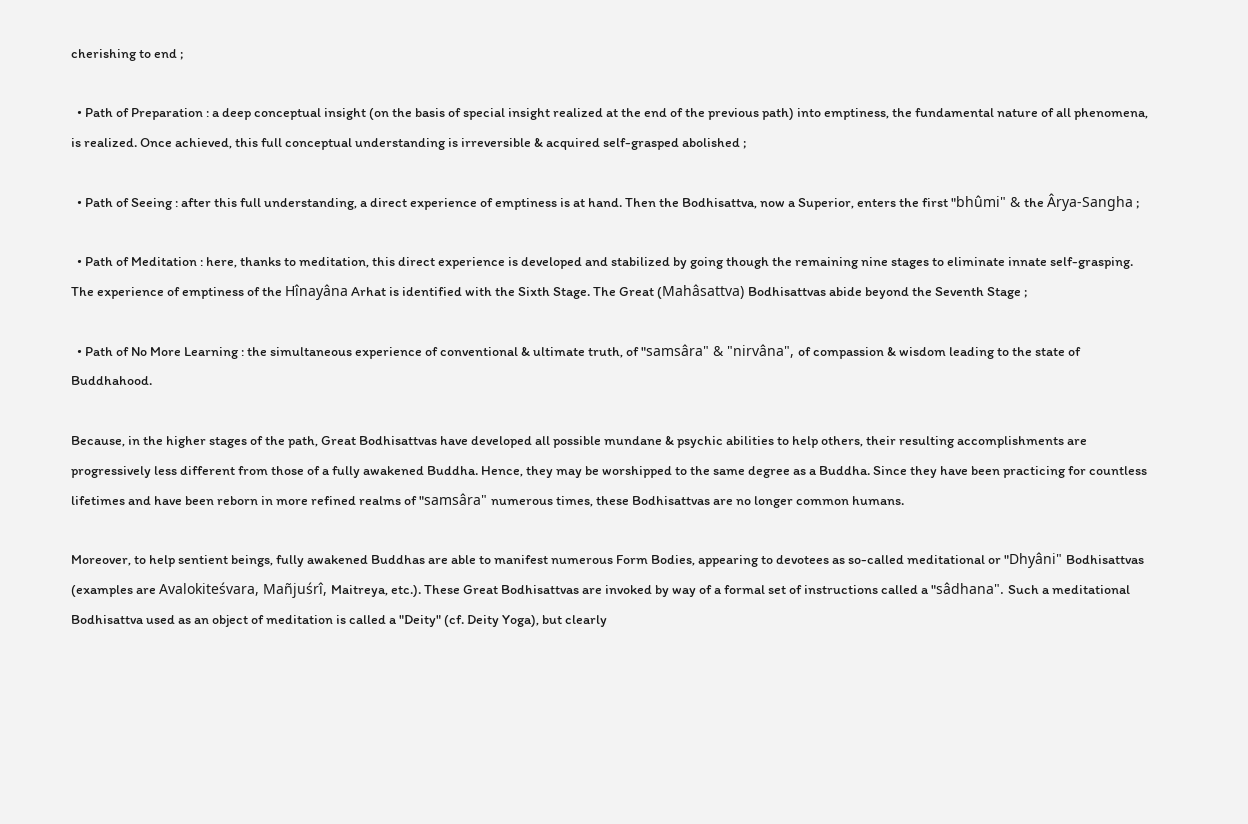cherishing to end ;

  • Path of Preparation : a deep conceptual insight (on the basis of special insight realized at the end of the previous path) into emptiness, the fundamental nature of all phenomena, is realized. Once achieved, this full conceptual understanding is irreversible & acquired self-grasped abolished ;

  • Path of Seeing : after this full understanding, a direct experience of emptiness is at hand. Then the Bodhisattva, now a Superior, enters the first "bhûmi" & the Ârya-Sangha ;

  • Path of Meditation : here, thanks to meditation, this direct experience is developed and stabilized by going though the remaining nine stages to eliminate innate self-grasping. The experience of emptiness of the Hînayâna Arhat is identified with the Sixth Stage. The Great (Mahâsattva) Bodhisattvas abide beyond the Seventh Stage ;

  • Path of No More Learning : the simultaneous experience of conventional & ultimate truth, of "samsâra" & "nirvâna", of compassion & wisdom leading to the state of Buddhahood.

Because, in the higher stages of the path, Great Bodhisattvas have developed all possible mundane & psychic abilities to help others, their resulting accomplishments are progressively less different from those of a fully awakened Buddha. Hence, they may be worshipped to the same degree as a Buddha. Since they have been practicing for countless lifetimes and have been reborn in more refined realms of "samsâra" numerous times, these Bodhisattvas are no longer common humans.

Moreover, to help sentient beings, fully awakened Buddhas are able to manifest numerous Form Bodies, appearing to devotees as so-called meditational or "Dhyâni" Bodhisattvas (examples are Avalokiteśvara, Mañjuśrî, Maitreya, etc.). These Great Bodhisattvas are invoked by way of a formal set of instructions called a "sâdhana". Such a meditational Bodhisattva used as an object of meditation is called a "Deity" (cf. Deity Yoga), but clearly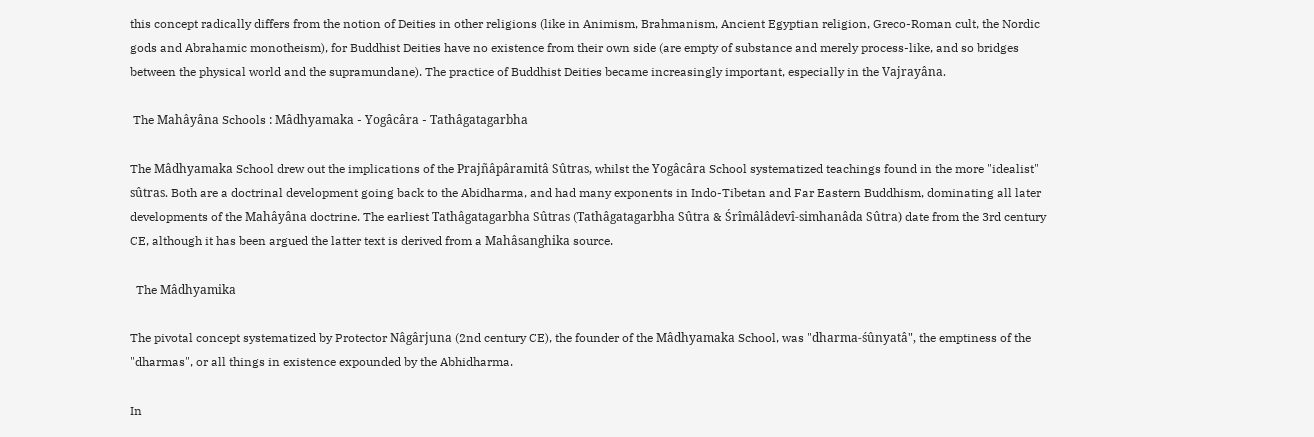this concept radically differs from the notion of Deities in other religions (like in Animism, Brahmanism, Ancient Egyptian religion, Greco-Roman cult, the Nordic gods and Abrahamic monotheism), for Buddhist Deities have no existence from their own side (are empty of substance and merely process-like, and so bridges between the physical world and the supramundane). The practice of Buddhist Deities became increasingly important, especially in the Vajrayâna.

 The Mahâyâna Schools : Mâdhyamaka - Yogâcâra - Tathâgatagarbha

The Mâdhyamaka School drew out the implications of the Prajñâpâramitâ Sûtras, whilst the Yogâcâra School systematized teachings found in the more "idealist" sûtras. Both are a doctrinal development going back to the Abidharma, and had many exponents in Indo-Tibetan and Far Eastern Buddhism, dominating all later developments of the Mahâyâna doctrine. The earliest Tathâgatagarbha Sûtras (Tathâgatagarbha Sûtra & Śrîmâlâdevî-simhanâda Sûtra) date from the 3rd century CE, although it has been argued the latter text is derived from a Mahâsanghika source.

  The Mâdhyamika

The pivotal concept systematized by Protector Nâgârjuna (2nd century CE), the founder of the Mâdhyamaka School, was "dharma-śûnyatâ", the emptiness of the "dharmas", or all things in existence expounded by the Abhidharma.

In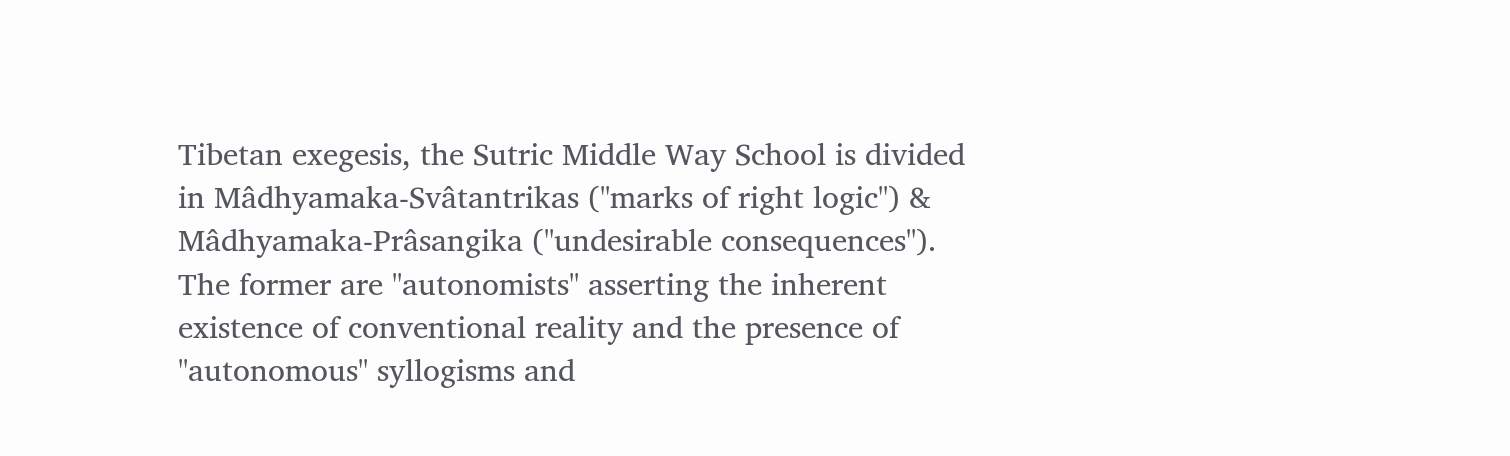Tibetan exegesis, the Sutric Middle Way School is divided in Mâdhyamaka-Svâtantrikas ("marks of right logic") & Mâdhyamaka-Prâsangika ("undesirable consequences"). The former are "autonomists" asserting the inherent existence of conventional reality and the presence of "autonomous" syllogisms and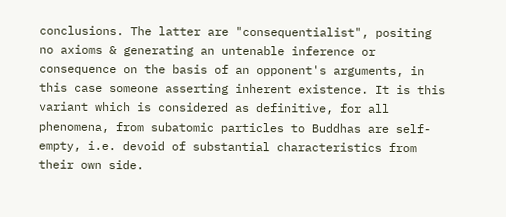conclusions. The latter are "consequentialist", positing no axioms & generating an untenable inference or consequence on the basis of an opponent's arguments, in this case someone asserting inherent existence. It is this variant which is considered as definitive, for all phenomena, from subatomic particles to Buddhas are self-empty, i.e. devoid of substantial characteristics from their own side.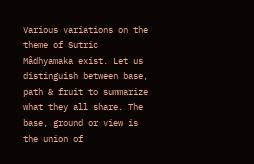Various variations on the theme of Sutric Mâdhyamaka exist. Let us distinguish between base, path & fruit to summarize what they all share. The base, ground or view is the union of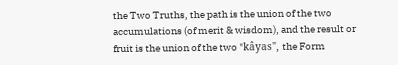the Two Truths, the path is the union of the two accumulations (of merit & wisdom), and the result or fruit is the union of the two "kâyas", the Form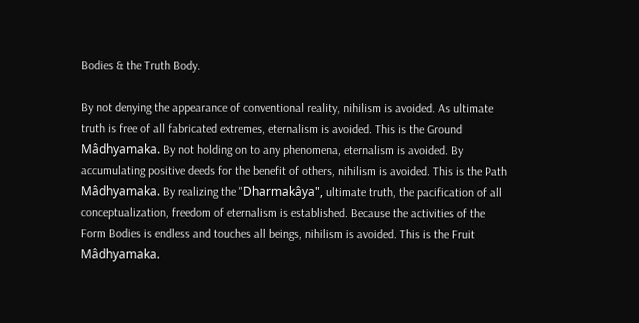Bodies & the Truth Body.

By not denying the appearance of conventional reality, nihilism is avoided. As ultimate truth is free of all fabricated extremes, eternalism is avoided. This is the Ground Mâdhyamaka. By not holding on to any phenomena, eternalism is avoided. By accumulating positive deeds for the benefit of others, nihilism is avoided. This is the Path Mâdhyamaka. By realizing the "Dharmakâya", ultimate truth, the pacification of all conceptualization, freedom of eternalism is established. Because the activities of the Form Bodies is endless and touches all beings, nihilism is avoided. This is the Fruit Mâdhyamaka.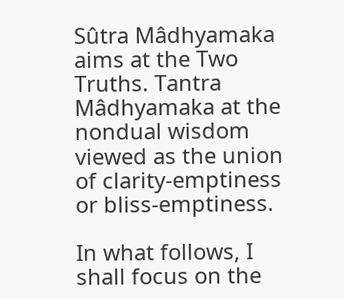Sûtra Mâdhyamaka aims at the Two Truths. Tantra Mâdhyamaka at the nondual wisdom viewed as the union of clarity-emptiness or bliss-emptiness.

In what follows, I shall focus on the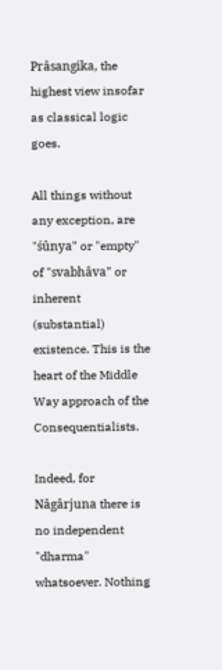Prâsangika, the highest view insofar as classical logic goes.

All things without any exception, are "śûnya" or "empty" of "svabhâva" or inherent (substantial) existence. This is the heart of the Middle Way approach of the Consequentialists.

Indeed, for Nâgârjuna there is no independent "dharma" whatsoever. Nothing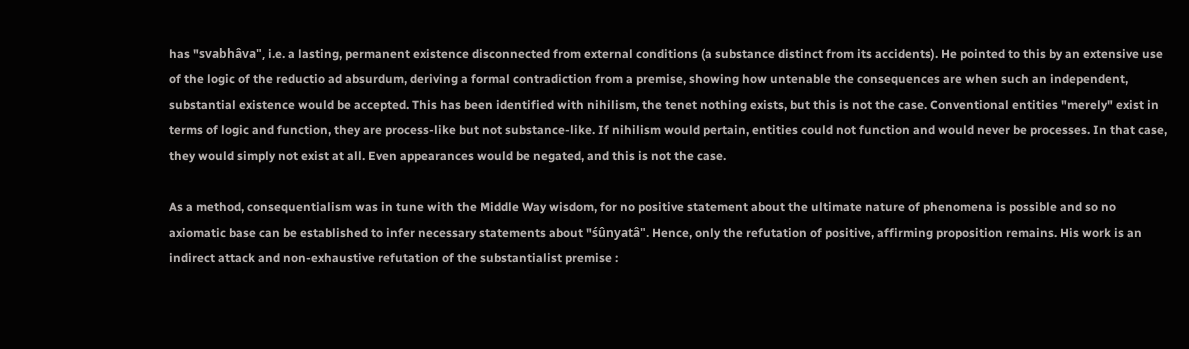has "svabhâva", i.e. a lasting, permanent existence disconnected from external conditions (a substance distinct from its accidents). He pointed to this by an extensive use of the logic of the reductio ad absurdum, deriving a formal contradiction from a premise, showing how untenable the consequences are when such an independent, substantial existence would be accepted. This has been identified with nihilism, the tenet nothing exists, but this is not the case. Conventional entities "merely" exist in terms of logic and function, they are process-like but not substance-like. If nihilism would pertain, entities could not function and would never be processes. In that case, they would simply not exist at all. Even appearances would be negated, and this is not the case.

As a method, consequentialism was in tune with the Middle Way wisdom, for no positive statement about the ultimate nature of phenomena is possible and so no axiomatic base can be established to infer necessary statements about "śûnyatâ". Hence, only the refutation of positive, affirming proposition remains. His work is an indirect attack and non-exhaustive refutation of the substantialist premise :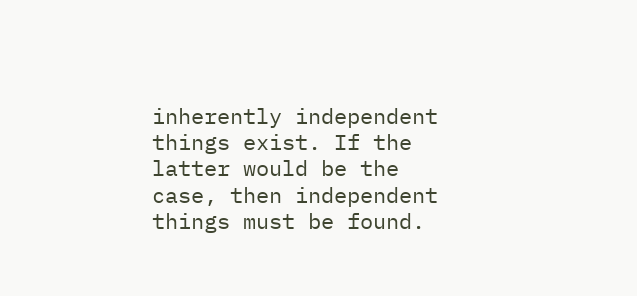inherently independent things exist. If the latter would be the case, then independent things must be found.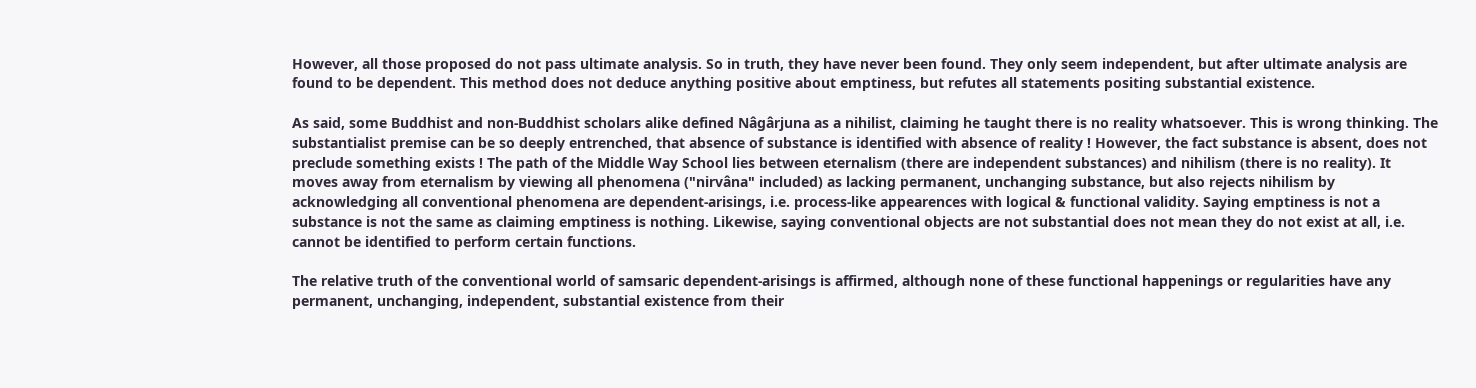However, all those proposed do not pass ultimate analysis. So in truth, they have never been found. They only seem independent, but after ultimate analysis are found to be dependent. This method does not deduce anything positive about emptiness, but refutes all statements positing substantial existence.

As said, some Buddhist and non-Buddhist scholars alike defined Nâgârjuna as a nihilist, claiming he taught there is no reality whatsoever. This is wrong thinking. The substantialist premise can be so deeply entrenched, that absence of substance is identified with absence of reality ! However, the fact substance is absent, does not preclude something exists ! The path of the Middle Way School lies between eternalism (there are independent substances) and nihilism (there is no reality). It moves away from eternalism by viewing all phenomena ("nirvâna" included) as lacking permanent, unchanging substance, but also rejects nihilism by acknowledging all conventional phenomena are dependent-arisings, i.e. process-like appearences with logical & functional validity. Saying emptiness is not a substance is not the same as claiming emptiness is nothing. Likewise, saying conventional objects are not substantial does not mean they do not exist at all, i.e. cannot be identified to perform certain functions.

The relative truth of the conventional world of samsaric dependent-arisings is affirmed, although none of these functional happenings or regularities have any permanent, unchanging, independent, substantial existence from their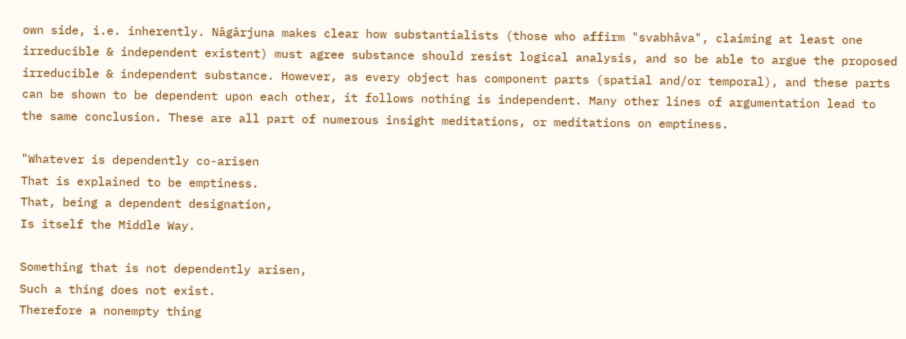own side, i.e. inherently. Nâgârjuna makes clear how substantialists (those who affirm "svabhâva", claiming at least one irreducible & independent existent) must agree substance should resist logical analysis, and so be able to argue the proposed irreducible & independent substance. However, as every object has component parts (spatial and/or temporal), and these parts can be shown to be dependent upon each other, it follows nothing is independent. Many other lines of argumentation lead to the same conclusion. These are all part of numerous insight meditations, or meditations on emptiness.

"Whatever is dependently co-arisen
That is explained to be emptiness.
That, being a dependent designation,
Is itself the Middle Way.

Something that is not dependently arisen,
Such a thing does not exist.
Therefore a nonempty thing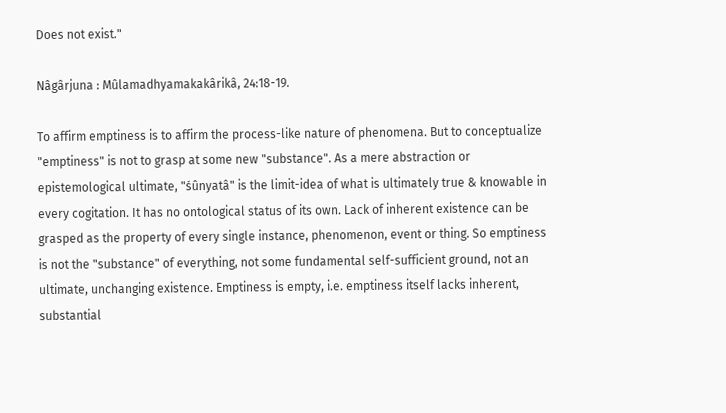Does not exist."

Nâgârjuna : Mûlamadhyamakakârikâ, 24:18-19.

To affirm emptiness is to affirm the process-like nature of phenomena. But to conceptualize "emptiness" is not to grasp at some new "substance". As a mere abstraction or epistemological ultimate, "śûnyatâ" is the limit-idea of what is ultimately true & knowable in every cogitation. It has no ontological status of its own. Lack of inherent existence can be grasped as the property of every single instance, phenomenon, event or thing. So emptiness is not the "substance" of everything, not some fundamental self-sufficient ground, not an ultimate, unchanging existence. Emptiness is empty, i.e. emptiness itself lacks inherent, substantial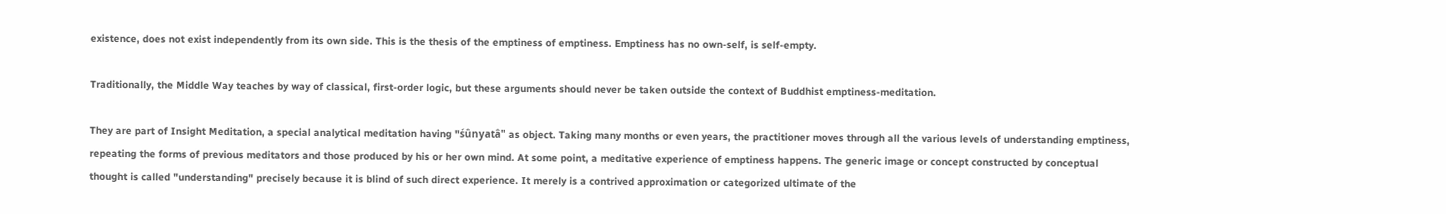existence, does not exist independently from its own side. This is the thesis of the emptiness of emptiness. Emptiness has no own-self, is self-empty.

Traditionally, the Middle Way teaches by way of classical, first-order logic, but these arguments should never be taken outside the context of Buddhist emptiness-meditation.

They are part of Insight Meditation, a special analytical meditation having "śûnyatâ" as object. Taking many months or even years, the practitioner moves through all the various levels of understanding emptiness, repeating the forms of previous meditators and those produced by his or her own mind. At some point, a meditative experience of emptiness happens. The generic image or concept constructed by conceptual thought is called "understanding" precisely because it is blind of such direct experience. It merely is a contrived approximation or categorized ultimate of the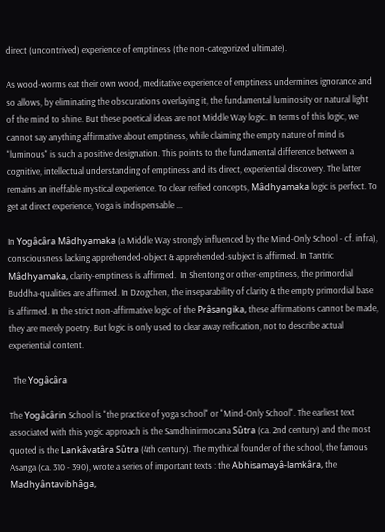direct (uncontrived) experience of emptiness (the non-categorized ultimate).

As wood-worms eat their own wood, meditative experience of emptiness undermines ignorance and so allows, by eliminating the obscurations overlaying it, the fundamental luminosity or natural light of the mind to shine. But these poetical ideas are not Middle Way logic. In terms of this logic, we cannot say anything affirmative about emptiness, while claiming the empty nature of mind is "luminous" is such a positive designation. This points to the fundamental difference between a cognitive, intellectual understanding of emptiness and its direct, experiential discovery. The latter remains an ineffable mystical experience. To clear reified concepts, Mâdhyamaka logic is perfect. To get at direct experience, Yoga is indispensable ...

In Yogâcâra Mâdhyamaka (a Middle Way strongly influenced by the Mind-Only School - cf. infra), consciousness lacking apprehended-object & apprehended-subject is affirmed. In Tantric Mâdhyamaka, clarity-emptiness is affirmed.  In Shentong or other-emptiness, the primordial Buddha-qualities are affirmed. In Dzogchen, the inseparability of clarity & the empty primordial base is affirmed. In the strict non-affirmative logic of the Prâsangika, these affirmations cannot be made, they are merely poetry. But logic is only used to clear away reification, not to describe actual experiential content.

  The Yogâcâra

The Yogâcârin School is "the practice of yoga school" or "Mind-Only School". The earliest text associated with this yogic approach is the Samdhinirmocana Sûtra (ca. 2nd century) and the most quoted is the Lankâvatâra Sûtra (4th century). The mythical founder of the school, the famous Asanga (ca. 310 - 390), wrote a series of important texts : the Abhisamayâ-lamkâra, the Madhyântavibhâga,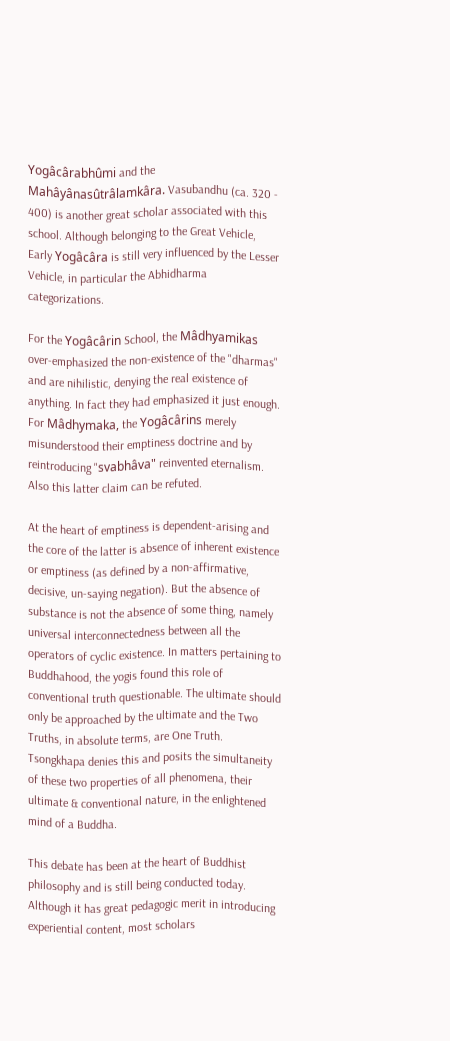Yogâcârabhûmi and the Mahâyânasûtrâlamkâra. Vasubandhu (ca. 320 - 400) is another great scholar associated with this school. Although belonging to the Great Vehicle, Early Yogâcâra is still very influenced by the Lesser Vehicle, in particular the Abhidharma categorizations.

For the Yogâcârin School, the Mâdhyamikas over-emphasized the non-existence of the "dharmas" and are nihilistic, denying the real existence of anything. In fact they had emphasized it just enough. For Mâdhymaka, the Yogâcârins merely misunderstood their emptiness doctrine and by reintroducing "svabhâva" reinvented eternalism. Also this latter claim can be refuted.

At the heart of emptiness is dependent-arising and the core of the latter is absence of inherent existence or emptiness (as defined by a non-affirmative, decisive, un-saying negation). But the absence of substance is not the absence of some thing, namely universal interconnectedness between all the operators of cyclic existence. In matters pertaining to Buddhahood, the yogis found this role of conventional truth questionable. The ultimate should only be approached by the ultimate and the Two Truths, in absolute terms, are One Truth. Tsongkhapa denies this and posits the simultaneity of these two properties of all phenomena, their ultimate & conventional nature, in the enlightened mind of a Buddha.

This debate has been at the heart of Buddhist philosophy and is still being conducted today. Although it has great pedagogic merit in introducing experiential content, most scholars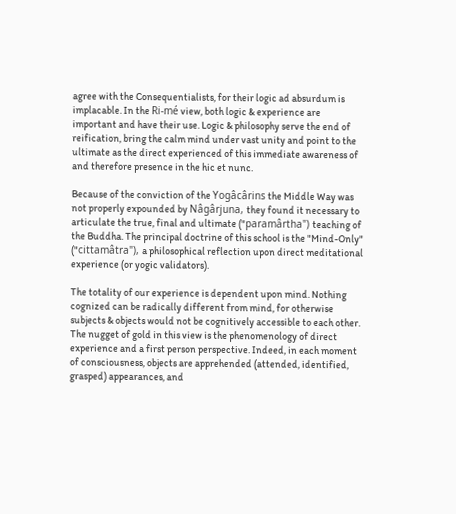agree with the Consequentialists, for their logic ad absurdum is implacable. In the Ri-mé view, both logic & experience are important and have their use. Logic & philosophy serve the end of reification, bring the calm mind under vast unity and point to the ultimate as the direct experienced of this immediate awareness of and therefore presence in the hic et nunc.

Because of the conviction of the Yogâcârins the Middle Way was not properly expounded by Nâgârjuna, they found it necessary to articulate the true, final and ultimate ("paramârtha") teaching of the Buddha. The principal doctrine of this school is the "Mind-Only" ("cittamâtra"), a philosophical reflection upon direct meditational experience (or yogic validators).

The totality of our experience is dependent upon mind. Nothing cognized can be radically different from mind, for otherwise subjects & objects would not be cognitively accessible to each other. The nugget of gold in this view is the phenomenology of direct experience and a first person perspective. Indeed, in each moment of consciousness, objects are apprehended (attended, identified, grasped) appearances, and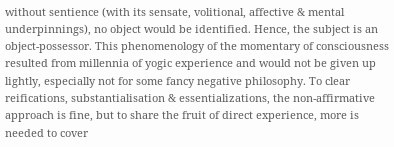without sentience (with its sensate, volitional, affective & mental underpinnings), no object would be identified. Hence, the subject is an object-possessor. This phenomenology of the momentary of consciousness resulted from millennia of yogic experience and would not be given up lightly, especially not for some fancy negative philosophy. To clear reifications, substantialisation & essentializations, the non-affirmative approach is fine, but to share the fruit of direct experience, more is needed to cover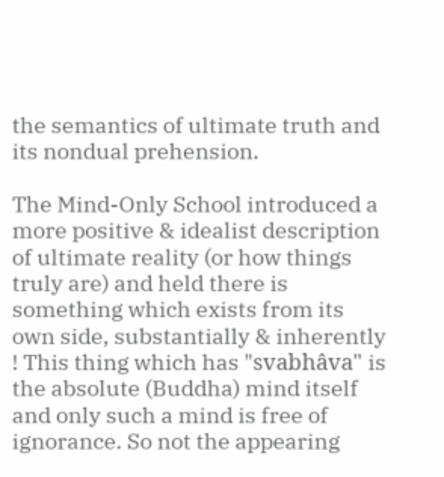the semantics of ultimate truth and its nondual prehension.

The Mind-Only School introduced a more positive & idealist description of ultimate reality (or how things truly are) and held there is something which exists from its own side, substantially & inherently ! This thing which has "svabhâva" is the absolute (Buddha) mind itself and only such a mind is free of ignorance. So not the appearing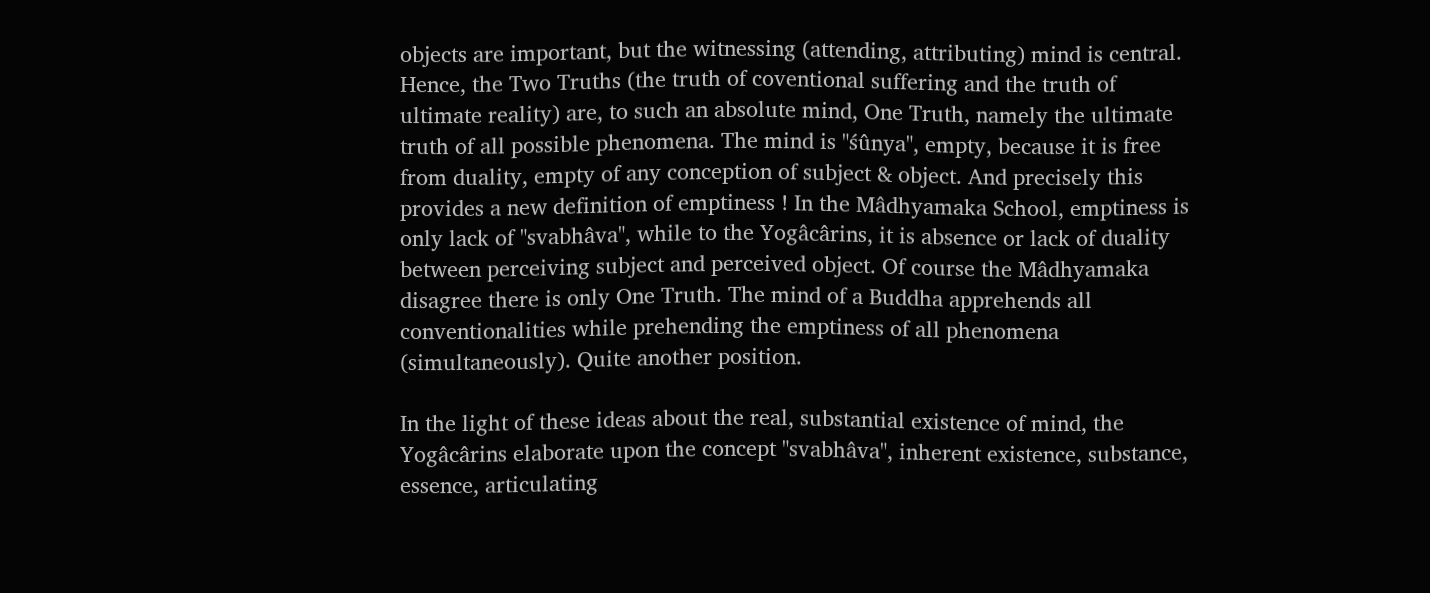objects are important, but the witnessing (attending, attributing) mind is central. Hence, the Two Truths (the truth of coventional suffering and the truth of ultimate reality) are, to such an absolute mind, One Truth, namely the ultimate truth of all possible phenomena. The mind is "śûnya", empty, because it is free from duality, empty of any conception of subject & object. And precisely this provides a new definition of emptiness ! In the Mâdhyamaka School, emptiness is only lack of "svabhâva", while to the Yogâcârins, it is absence or lack of duality between perceiving subject and perceived object. Of course the Mâdhyamaka disagree there is only One Truth. The mind of a Buddha apprehends all conventionalities while prehending the emptiness of all phenomena (simultaneously). Quite another position.

In the light of these ideas about the real, substantial existence of mind, the Yogâcârins elaborate upon the concept "svabhâva", inherent existence, substance, essence, articulating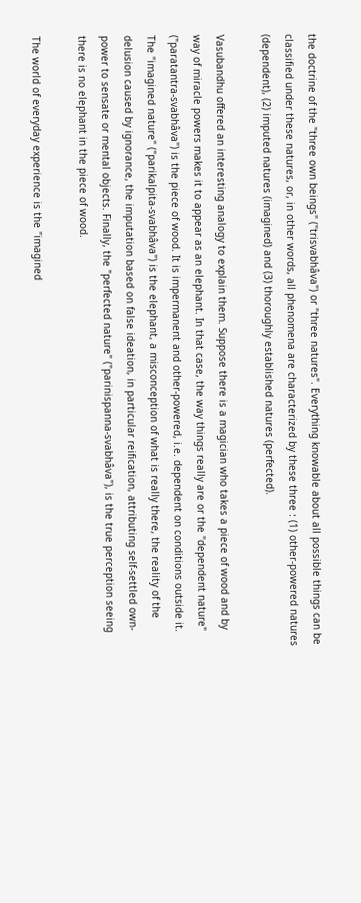the doctrine of the "three own beings" ("trisvabhâva") or "three natures". Everything knowable about all possible things can be classified under these natures, or, in other words, all phenomena are characterized by these three : (1) other-powered natures (dependent), (2) imputed natures (imagined) and (3) thoroughly established natures (perfected).

Vasubandhu offered an interesting analogy to explain them. Suppose there is a magician who takes a piece of wood and by way of miracle powers makes it to appear as an elephant. In that case, the way things really are or the "dependent nature" ("paratantra-svabhâva") is the piece of wood. It is impermanent and other-powered, i.e. dependent on conditions outside it. The "imagined nature" ("parikalpita-svabhâva") is the elephant, a misconception of what is really there, the reality of the delusion caused by ignorance, the imputation based on false ideation, in particular reification, attributing self-settled own-power to sensate or mental objects. Finally, the "perfected nature" ("parinispanna-svabhâva"), is the true perception seeing there is no elephant in the piece of wood.

The world of everyday experience is the "imagined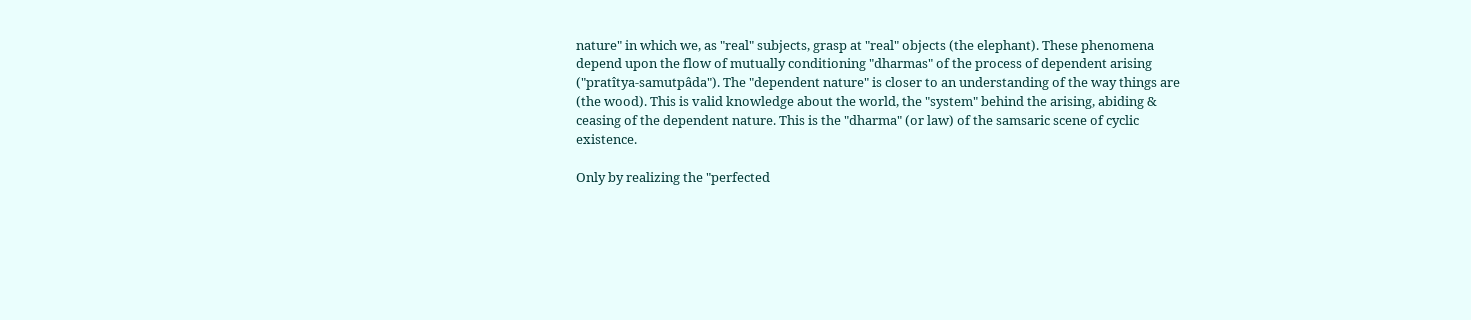nature" in which we, as "real" subjects, grasp at "real" objects (the elephant). These phenomena depend upon the flow of mutually conditioning "dharmas" of the process of dependent arising ("pratîtya-samutpâda"). The "dependent nature" is closer to an understanding of the way things are (the wood). This is valid knowledge about the world, the "system" behind the arising, abiding & ceasing of the dependent nature. This is the "dharma" (or law) of the samsaric scene of cyclic existence.

Only by realizing the "perfected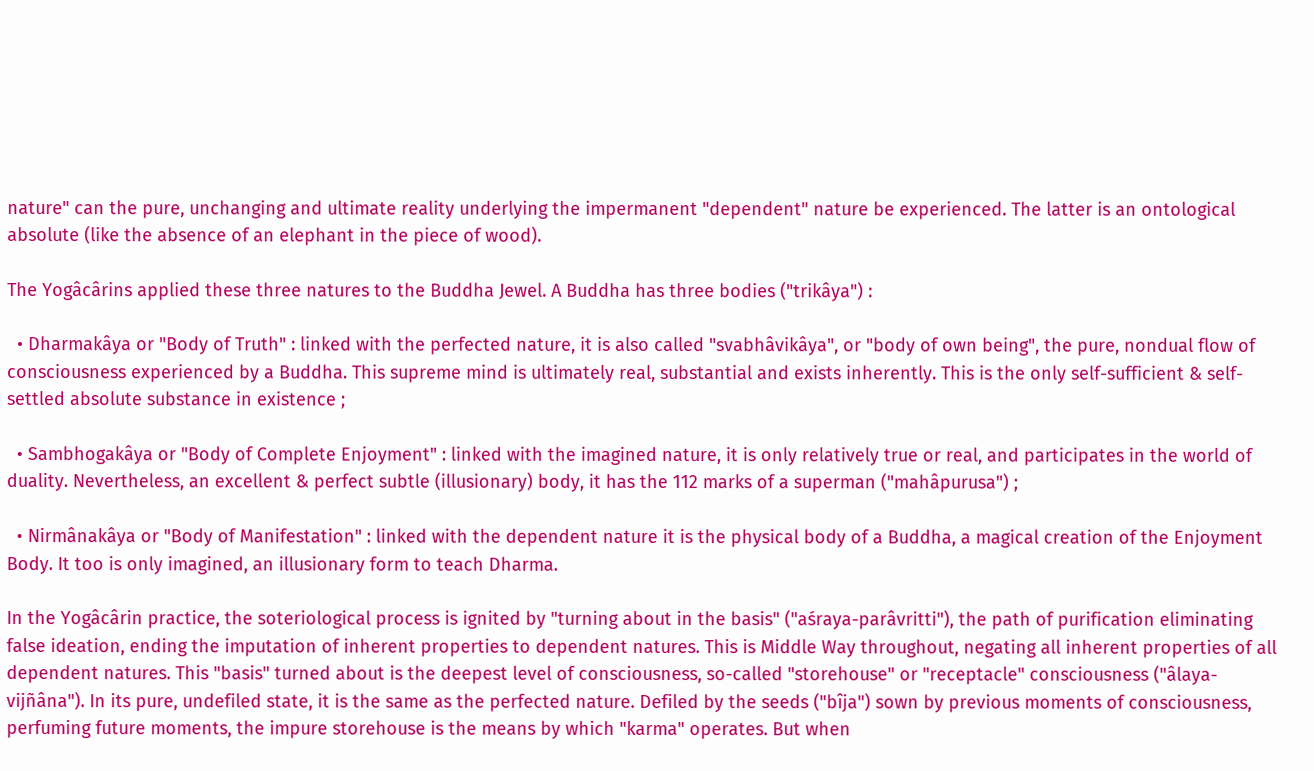nature" can the pure, unchanging and ultimate reality underlying the impermanent "dependent" nature be experienced. The latter is an ontological absolute (like the absence of an elephant in the piece of wood).

The Yogâcârins applied these three natures to the Buddha Jewel. A Buddha has three bodies ("trikâya") :

  • Dharmakâya or "Body of Truth" : linked with the perfected nature, it is also called "svabhâvikâya", or "body of own being", the pure, nondual flow of consciousness experienced by a Buddha. This supreme mind is ultimately real, substantial and exists inherently. This is the only self-sufficient & self-settled absolute substance in existence ;

  • Sambhogakâya or "Body of Complete Enjoyment" : linked with the imagined nature, it is only relatively true or real, and participates in the world of duality. Nevertheless, an excellent & perfect subtle (illusionary) body, it has the 112 marks of a superman ("mahâpurusa") ;

  • Nirmânakâya or "Body of Manifestation" : linked with the dependent nature it is the physical body of a Buddha, a magical creation of the Enjoyment Body. It too is only imagined, an illusionary form to teach Dharma.

In the Yogâcârin practice, the soteriological process is ignited by "turning about in the basis" ("aśraya-parâvritti"), the path of purification eliminating false ideation, ending the imputation of inherent properties to dependent natures. This is Middle Way throughout, negating all inherent properties of all dependent natures. This "basis" turned about is the deepest level of consciousness, so-called "storehouse" or "receptacle" consciousness ("âlaya-vijñâna"). In its pure, undefiled state, it is the same as the perfected nature. Defiled by the seeds ("bîja") sown by previous moments of consciousness, perfuming future moments, the impure storehouse is the means by which "karma" operates. But when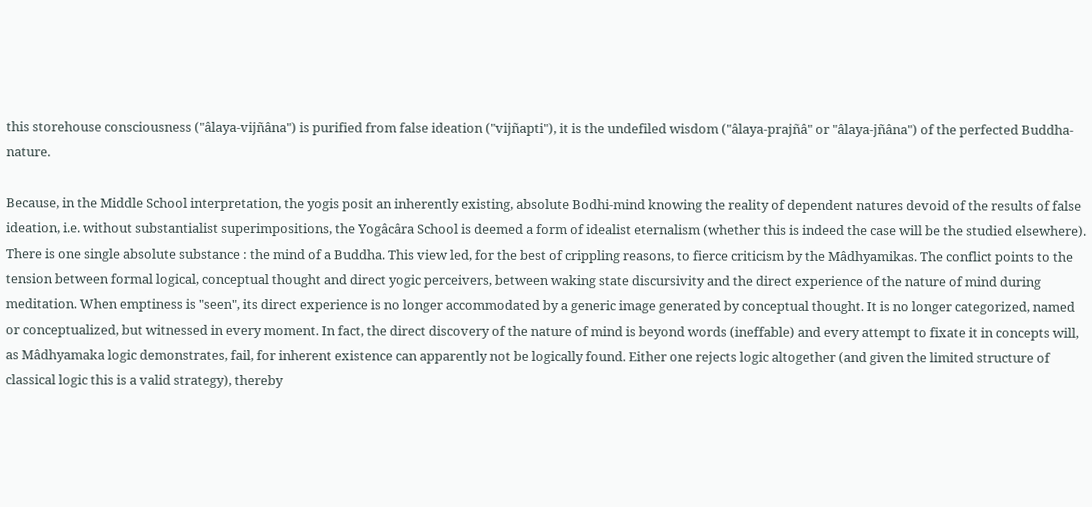this storehouse consciousness ("âlaya-vijñâna") is purified from false ideation ("vijñapti"), it is the undefiled wisdom ("âlaya-prajñâ" or "âlaya-jñâna") of the perfected Buddha-nature.

Because, in the Middle School interpretation, the yogis posit an inherently existing, absolute Bodhi-mind knowing the reality of dependent natures devoid of the results of false ideation, i.e. without substantialist superimpositions, the Yogâcâra School is deemed a form of idealist eternalism (whether this is indeed the case will be the studied elsewhere). There is one single absolute substance : the mind of a Buddha. This view led, for the best of crippling reasons, to fierce criticism by the Mâdhyamikas. The conflict points to the tension between formal logical, conceptual thought and direct yogic perceivers, between waking state discursivity and the direct experience of the nature of mind during meditation. When emptiness is "seen", its direct experience is no longer accommodated by a generic image generated by conceptual thought. It is no longer categorized, named or conceptualized, but witnessed in every moment. In fact, the direct discovery of the nature of mind is beyond words (ineffable) and every attempt to fixate it in concepts will, as Mâdhyamaka logic demonstrates, fail, for inherent existence can apparently not be logically found. Either one rejects logic altogether (and given the limited structure of classical logic this is a valid strategy), thereby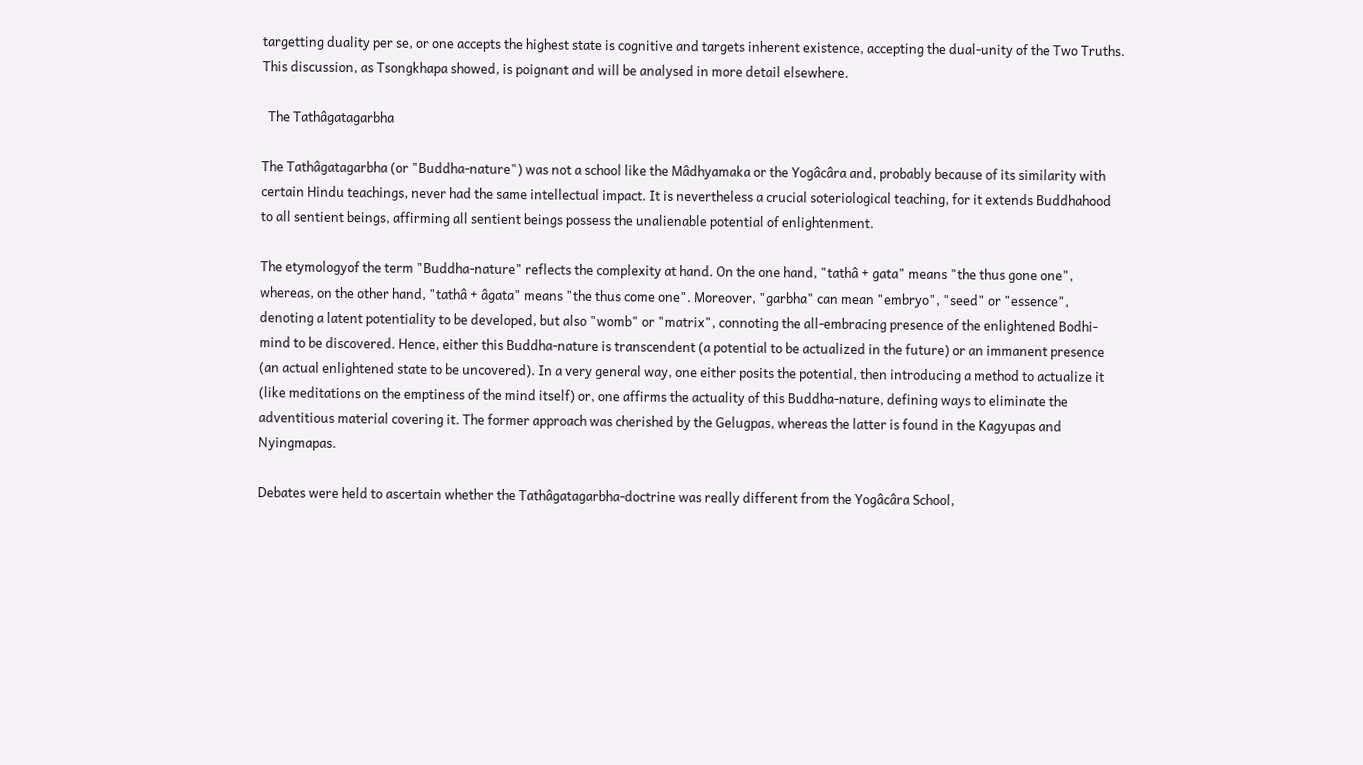targetting duality per se, or one accepts the highest state is cognitive and targets inherent existence, accepting the dual-unity of the Two Truths. This discussion, as Tsongkhapa showed, is poignant and will be analysed in more detail elsewhere.

  The Tathâgatagarbha

The Tathâgatagarbha (or "Buddha-nature") was not a school like the Mâdhyamaka or the Yogâcâra and, probably because of its similarity with certain Hindu teachings, never had the same intellectual impact. It is nevertheless a crucial soteriological teaching, for it extends Buddhahood to all sentient beings, affirming all sentient beings possess the unalienable potential of enlightenment.

The etymologyof the term "Buddha-nature" reflects the complexity at hand. On the one hand, "tathâ + gata" means "the thus gone one", whereas, on the other hand, "tathâ + âgata" means "the thus come one". Moreover, "garbha" can mean "embryo", "seed" or "essence", denoting a latent potentiality to be developed, but also "womb" or "matrix", connoting the all-embracing presence of the enlightened Bodhi-mind to be discovered. Hence, either this Buddha-nature is transcendent (a potential to be actualized in the future) or an immanent presence (an actual enlightened state to be uncovered). In a very general way, one either posits the potential, then introducing a method to actualize it (like meditations on the emptiness of the mind itself) or, one affirms the actuality of this Buddha-nature, defining ways to eliminate the adventitious material covering it. The former approach was cherished by the Gelugpas, whereas the latter is found in the Kagyupas and Nyingmapas.

Debates were held to ascertain whether the Tathâgatagarbha-doctrine was really different from the Yogâcâra School,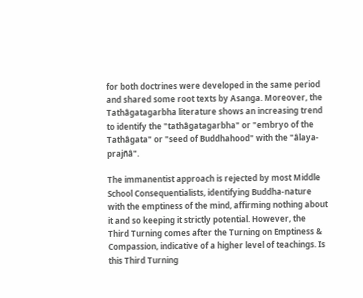for both doctrines were developed in the same period and shared some root texts by Asanga. Moreover, the Tathâgatagarbha literature shows an increasing trend to identify the "tathâgatagarbha" or "embryo of the Tathâgata" or "seed of Buddhahood" with the "âlaya-prajñâ".

The immanentist approach is rejected by most Middle School Consequentialists, identifying Buddha-nature with the emptiness of the mind, affirming nothing about it and so keeping it strictly potential. However, the Third Turning comes after the Turning on Emptiness & Compassion, indicative of a higher level of teachings. Is this Third Turning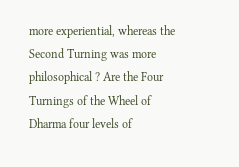more experiential, whereas the Second Turning was more philosophical ? Are the Four Turnings of the Wheel of Dharma four levels of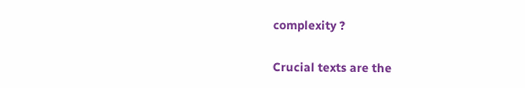complexity ?

Crucial texts are the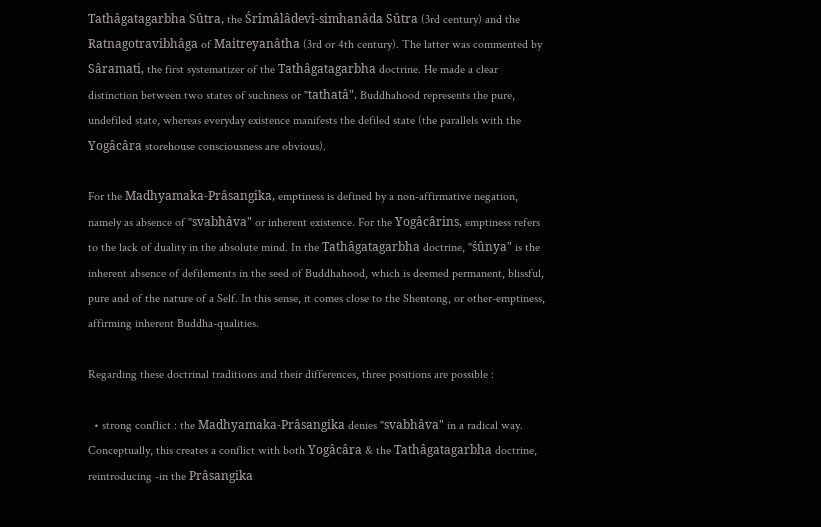Tathâgatagarbha Sûtra, the Śrîmâlâdevî-simhanâda Sûtra (3rd century) and the Ratnagotravibhâga of Maitreyanâtha (3rd or 4th century). The latter was commented by Sâramati, the first systematizer of the Tathâgatagarbha doctrine. He made a clear distinction between two states of suchness or "tathatâ". Buddhahood represents the pure, undefiled state, whereas everyday existence manifests the defiled state (the parallels with the Yogâcâra storehouse consciousness are obvious).

For the Madhyamaka-Prâsangika, emptiness is defined by a non-affirmative negation, namely as absence of "svabhâva" or inherent existence. For the Yogâcârins, emptiness refers to the lack of duality in the absolute mind. In the Tathâgatagarbha doctrine, "śûnya" is the inherent absence of defilements in the seed of Buddhahood, which is deemed permanent, blissful, pure and of the nature of a Self. In this sense, it comes close to the Shentong, or other-emptiness, affirming inherent Buddha-qualities.

Regarding these doctrinal traditions and their differences, three positions are possible :

  • strong conflict : the Madhyamaka-Prâsangika denies "svabhâva" in a radical way. Conceptually, this creates a conflict with both Yogâcâra & the Tathâgatagarbha doctrine, reintroducing -in the Prâsangika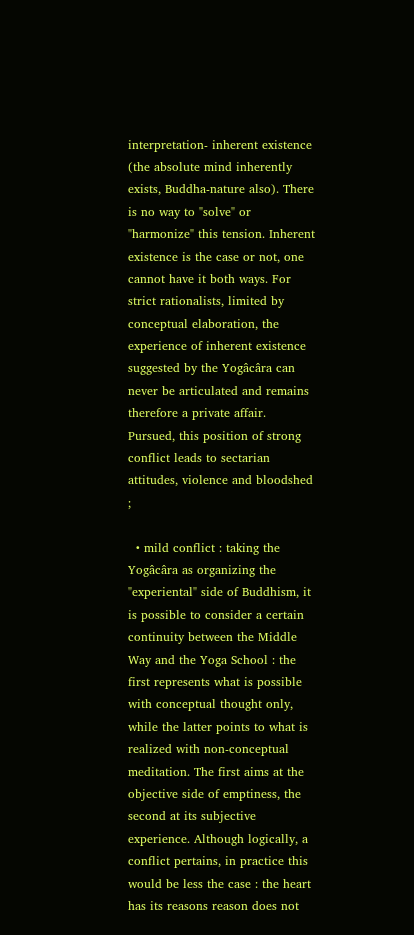interpretation- inherent existence (the absolute mind inherently exists, Buddha-nature also). There is no way to "solve" or "harmonize" this tension. Inherent existence is the case or not, one cannot have it both ways. For strict rationalists, limited by conceptual elaboration, the experience of inherent existence suggested by the Yogâcâra can never be articulated and remains therefore a private affair. Pursued, this position of strong conflict leads to sectarian attitudes, violence and bloodshed ;

  • mild conflict : taking the Yogâcâra as organizing the "experiental" side of Buddhism, it is possible to consider a certain continuity between the Middle Way and the Yoga School : the first represents what is possible with conceptual thought only, while the latter points to what is realized with non-conceptual meditation. The first aims at the objective side of emptiness, the second at its subjective experience. Although logically, a conflict pertains, in practice this would be less the case : the heart has its reasons reason does not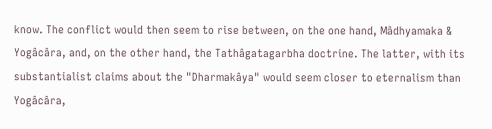know. The conflict would then seem to rise between, on the one hand, Mâdhyamaka & Yogâcâra, and, on the other hand, the Tathâgatagarbha doctrine. The latter, with its substantialist claims about the "Dharmakâya" would seem closer to eternalism than Yogâcâra,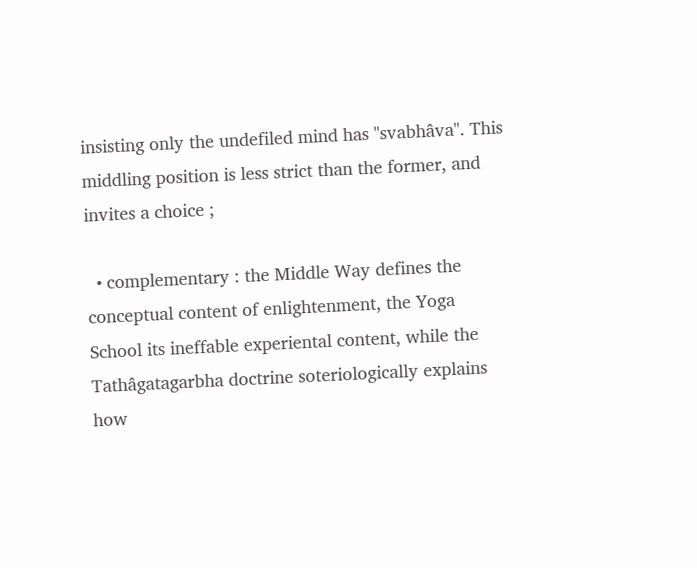insisting only the undefiled mind has "svabhâva". This middling position is less strict than the former, and invites a choice ;

  • complementary : the Middle Way defines the conceptual content of enlightenment, the Yoga School its ineffable experiental content, while the Tathâgatagarbha doctrine soteriologically explains how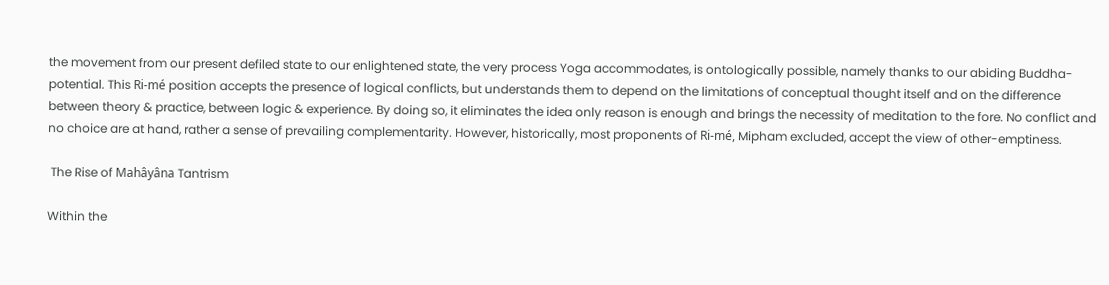the movement from our present defiled state to our enlightened state, the very process Yoga accommodates, is ontologically possible, namely thanks to our abiding Buddha-potential. This Ri-mé position accepts the presence of logical conflicts, but understands them to depend on the limitations of conceptual thought itself and on the difference between theory & practice, between logic & experience. By doing so, it eliminates the idea only reason is enough and brings the necessity of meditation to the fore. No conflict and no choice are at hand, rather a sense of prevailing complementarity. However, historically, most proponents of Ri-mé, Mipham excluded, accept the view of other-emptiness.

 The Rise of Mahâyâna Tantrism

Within the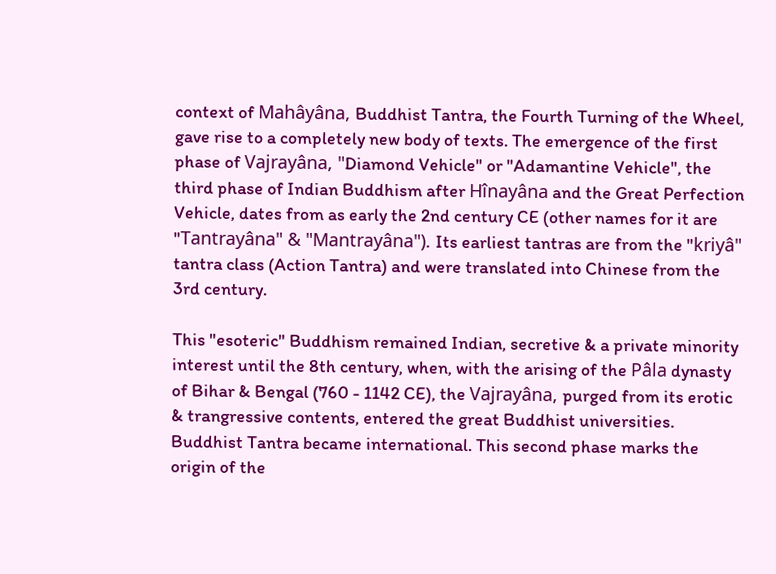context of Mahâyâna, Buddhist Tantra, the Fourth Turning of the Wheel, gave rise to a completely new body of texts. The emergence of the first phase of Vajrayâna, "Diamond Vehicle" or "Adamantine Vehicle", the third phase of Indian Buddhism after Hînayâna and the Great Perfection Vehicle, dates from as early the 2nd century CE (other names for it are "Tantrayâna" & "Mantrayâna"). Its earliest tantras are from the "kriyâ" tantra class (Action Tantra) and were translated into Chinese from the 3rd century.

This "esoteric" Buddhism remained Indian, secretive & a private minority interest until the 8th century, when, with the arising of the Pâla dynasty of Bihar & Bengal (760 - 1142 CE), the Vajrayâna, purged from its erotic & trangressive contents, entered the great Buddhist universities. Buddhist Tantra became international. This second phase marks the origin of the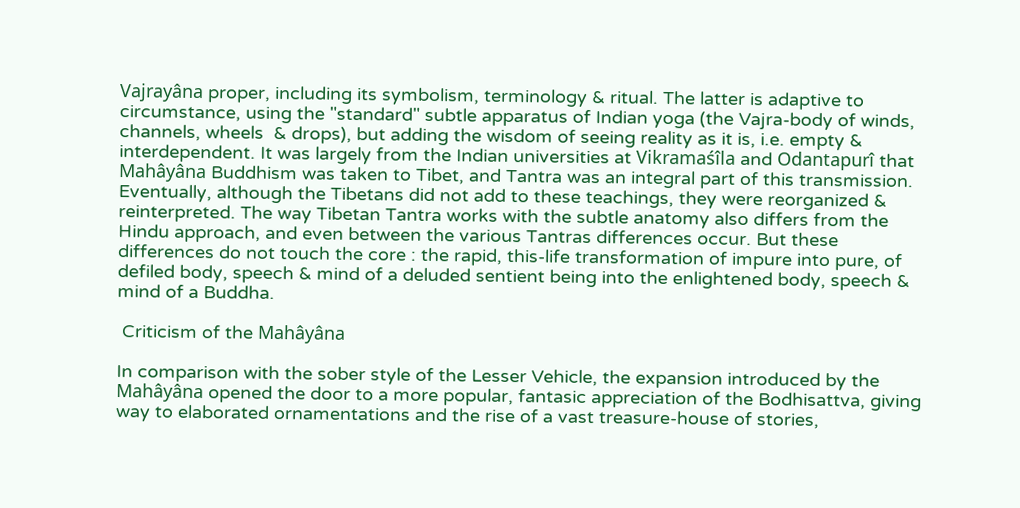Vajrayâna proper, including its symbolism, terminology & ritual. The latter is adaptive to circumstance, using the "standard" subtle apparatus of Indian yoga (the Vajra-body of winds, channels, wheels  & drops), but adding the wisdom of seeing reality as it is, i.e. empty & interdependent. It was largely from the Indian universities at Vikramaśîla and Odantapurî that Mahâyâna Buddhism was taken to Tibet, and Tantra was an integral part of this transmission. Eventually, although the Tibetans did not add to these teachings, they were reorganized & reinterpreted. The way Tibetan Tantra works with the subtle anatomy also differs from the Hindu approach, and even between the various Tantras differences occur. But these differences do not touch the core : the rapid, this-life transformation of impure into pure, of defiled body, speech & mind of a deluded sentient being into the enlightened body, speech & mind of a Buddha.

 Criticism of the Mahâyâna

In comparison with the sober style of the Lesser Vehicle, the expansion introduced by the Mahâyâna opened the door to a more popular, fantasic appreciation of the Bodhisattva, giving way to elaborated ornamentations and the rise of a vast treasure-house of stories,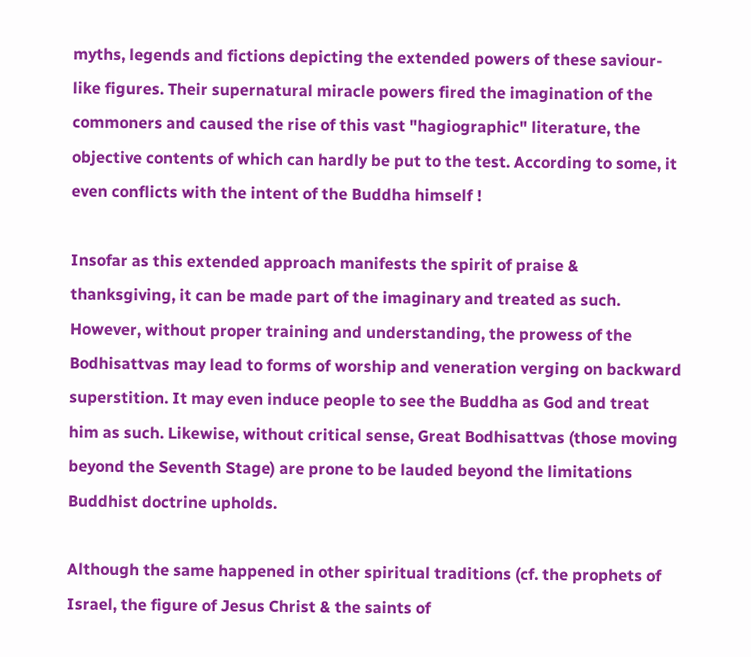myths, legends and fictions depicting the extended powers of these saviour-like figures. Their supernatural miracle powers fired the imagination of the commoners and caused the rise of this vast "hagiographic" literature, the objective contents of which can hardly be put to the test. According to some, it even conflicts with the intent of the Buddha himself !

Insofar as this extended approach manifests the spirit of praise & thanksgiving, it can be made part of the imaginary and treated as such. However, without proper training and understanding, the prowess of the Bodhisattvas may lead to forms of worship and veneration verging on backward superstition. It may even induce people to see the Buddha as God and treat him as such. Likewise, without critical sense, Great Bodhisattvas (those moving beyond the Seventh Stage) are prone to be lauded beyond the limitations Buddhist doctrine upholds.

Although the same happened in other spiritual traditions (cf. the prophets of Israel, the figure of Jesus Christ & the saints of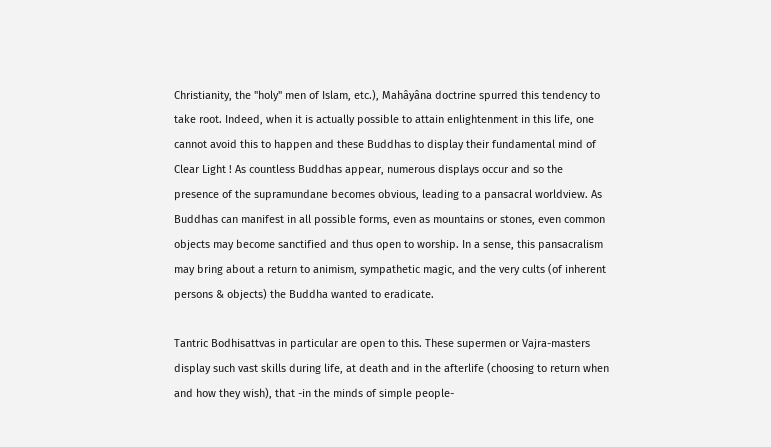Christianity, the "holy" men of Islam, etc.), Mahâyâna doctrine spurred this tendency to take root. Indeed, when it is actually possible to attain enlightenment in this life, one cannot avoid this to happen and these Buddhas to display their fundamental mind of Clear Light ! As countless Buddhas appear, numerous displays occur and so the presence of the supramundane becomes obvious, leading to a pansacral worldview. As Buddhas can manifest in all possible forms, even as mountains or stones, even common objects may become sanctified and thus open to worship. In a sense, this pansacralism may bring about a return to animism, sympathetic magic, and the very cults (of inherent persons & objects) the Buddha wanted to eradicate.

Tantric Bodhisattvas in particular are open to this. These supermen or Vajra-masters display such vast skills during life, at death and in the afterlife (choosing to return when and how they wish), that -in the minds of simple people-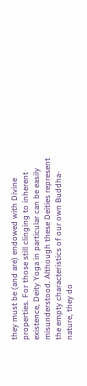they must be (and are) endowed with Divine properties. For those still clinging to inherent existence, Deity Yoga in particular can be easily misunderstood. Although these Deities represent the empty characteristics of our own Buddha-nature, they do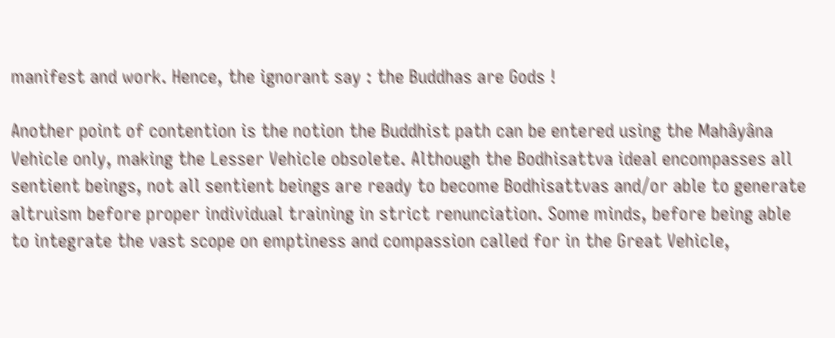manifest and work. Hence, the ignorant say : the Buddhas are Gods !

Another point of contention is the notion the Buddhist path can be entered using the Mahâyâna Vehicle only, making the Lesser Vehicle obsolete. Although the Bodhisattva ideal encompasses all sentient beings, not all sentient beings are ready to become Bodhisattvas and/or able to generate altruism before proper individual training in strict renunciation. Some minds, before being able to integrate the vast scope on emptiness and compassion called for in the Great Vehicle,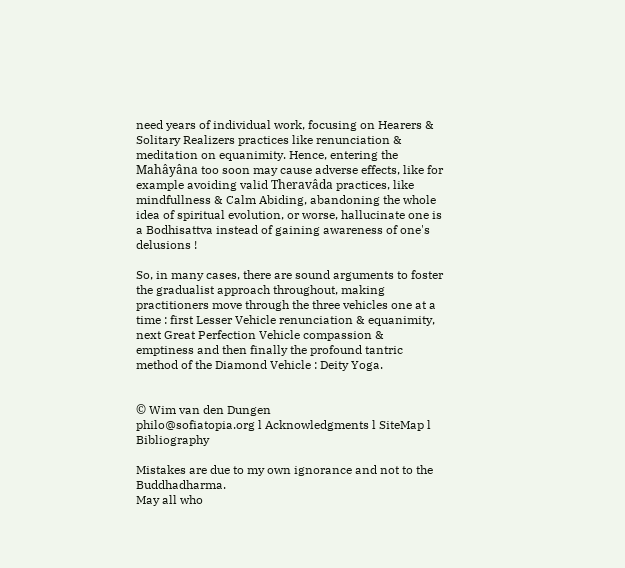need years of individual work, focusing on Hearers & Solitary Realizers practices like renunciation & meditation on equanimity. Hence, entering the Mahâyâna too soon may cause adverse effects, like for example avoiding valid Theravâda practices, like mindfullness & Calm Abiding, abandoning the whole idea of spiritual evolution, or worse, hallucinate one is a Bodhisattva instead of gaining awareness of one's delusions !

So, in many cases, there are sound arguments to foster the gradualist approach throughout, making practitioners move through the three vehicles one at a time : first Lesser Vehicle renunciation & equanimity, next Great Perfection Vehicle compassion & emptiness and then finally the profound tantric method of the Diamond Vehicle : Deity Yoga.


© Wim van den Dungen
philo@sofiatopia.org l Acknowledgments l SiteMap l Bibliography

Mistakes are due to my own ignorance and not to the Buddhadharma.
May all who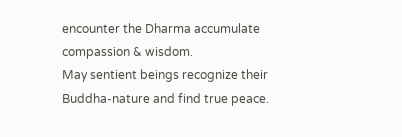encounter the Dharma accumulate compassion & wisdom.
May sentient beings recognize their Buddha-nature and find true peace.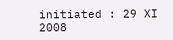initiated : 29 XI 2008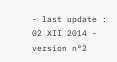- last update : 02 XII 2014 - version n°2